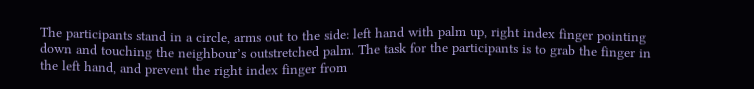The participants stand in a circle, arms out to the side: left hand with palm up, right index finger pointing down and touching the neighbour’s outstretched palm. The task for the participants is to grab the finger in the left hand, and prevent the right index finger from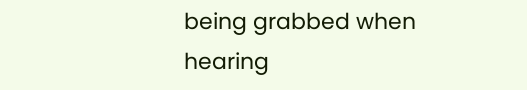being grabbed when hearing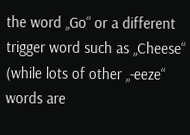the word „Go“ or a different trigger word such as „Cheese“ (while lots of other „-eeze“ words are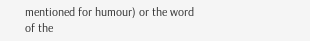mentioned for humour) or the word of the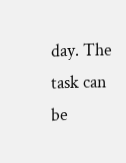day. The task can be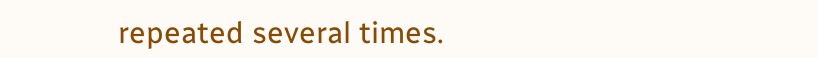repeated several times.